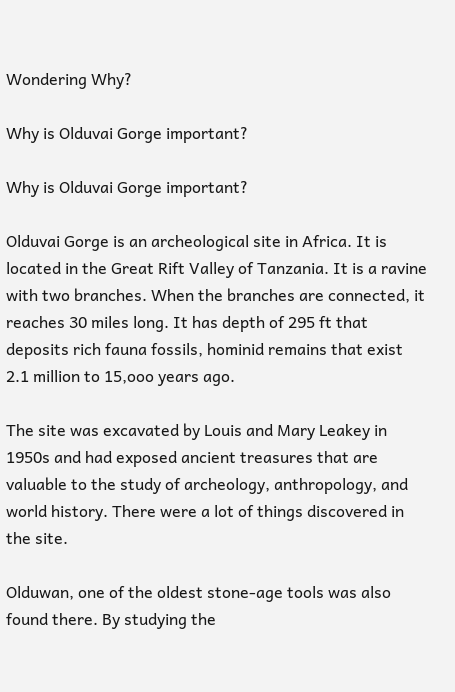Wondering Why?

Why is Olduvai Gorge important?

Why is Olduvai Gorge important?

Olduvai Gorge is an archeological site in Africa. It is located in the Great Rift Valley of Tanzania. It is a ravine with two branches. When the branches are connected, it reaches 30 miles long. It has depth of 295 ft that deposits rich fauna fossils, hominid remains that exist 2.1 million to 15,ooo years ago.

The site was excavated by Louis and Mary Leakey in 1950s and had exposed ancient treasures that are valuable to the study of archeology, anthropology, and world history. There were a lot of things discovered in the site.

Olduwan, one of the oldest stone-age tools was also found there. By studying the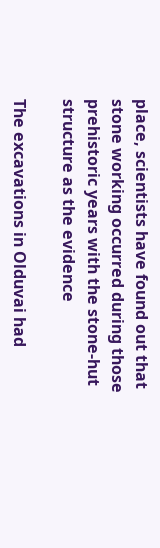place, scientists have found out that stone working occurred during those prehistoric years with the stone-hut structure as the evidence

The excavations in Olduvai had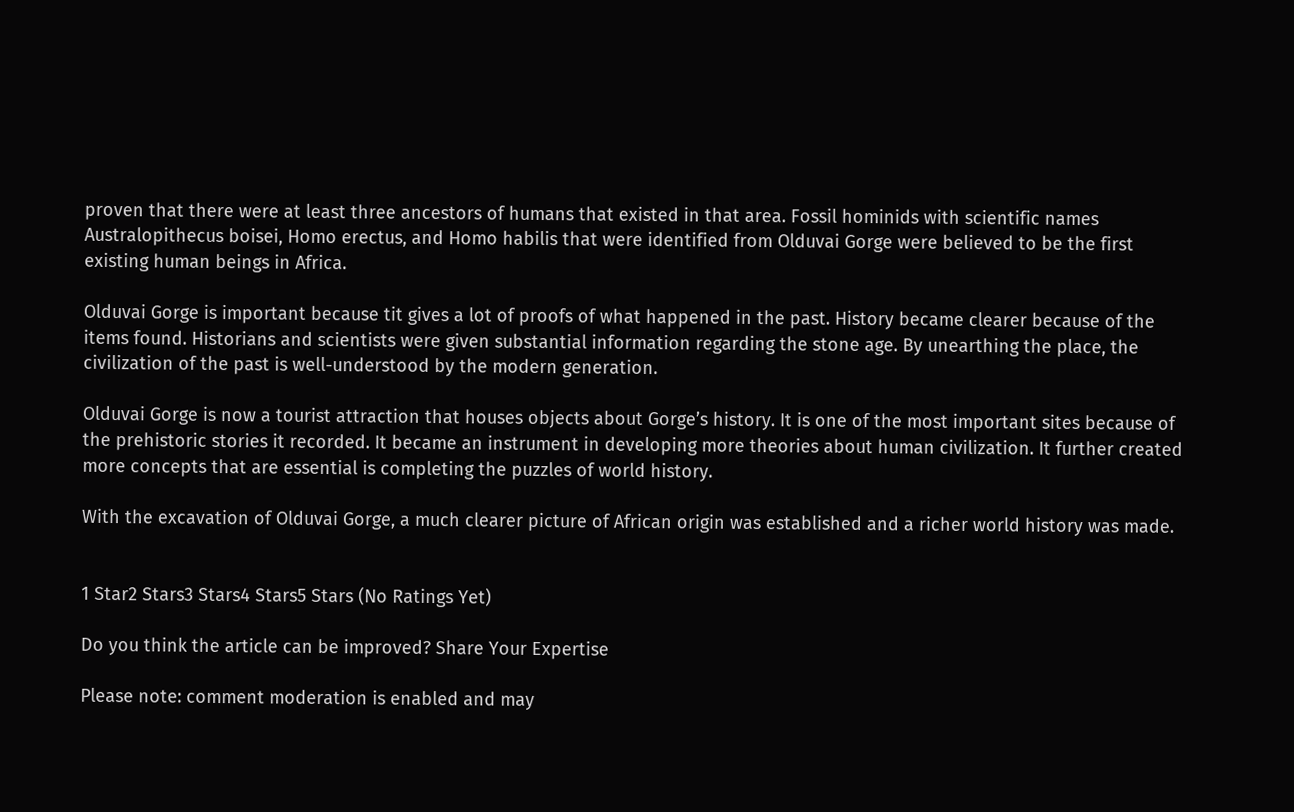proven that there were at least three ancestors of humans that existed in that area. Fossil hominids with scientific names Australopithecus boisei, Homo erectus, and Homo habilis that were identified from Olduvai Gorge were believed to be the first existing human beings in Africa.

Olduvai Gorge is important because tit gives a lot of proofs of what happened in the past. History became clearer because of the items found. Historians and scientists were given substantial information regarding the stone age. By unearthing the place, the civilization of the past is well-understood by the modern generation.

Olduvai Gorge is now a tourist attraction that houses objects about Gorge’s history. It is one of the most important sites because of the prehistoric stories it recorded. It became an instrument in developing more theories about human civilization. It further created more concepts that are essential is completing the puzzles of world history.

With the excavation of Olduvai Gorge, a much clearer picture of African origin was established and a richer world history was made.


1 Star2 Stars3 Stars4 Stars5 Stars (No Ratings Yet)

Do you think the article can be improved? Share Your Expertise

Please note: comment moderation is enabled and may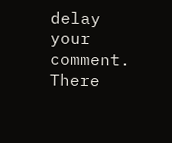delay your comment. There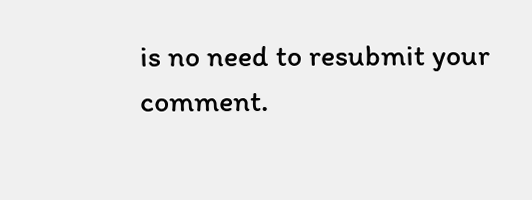is no need to resubmit your comment.